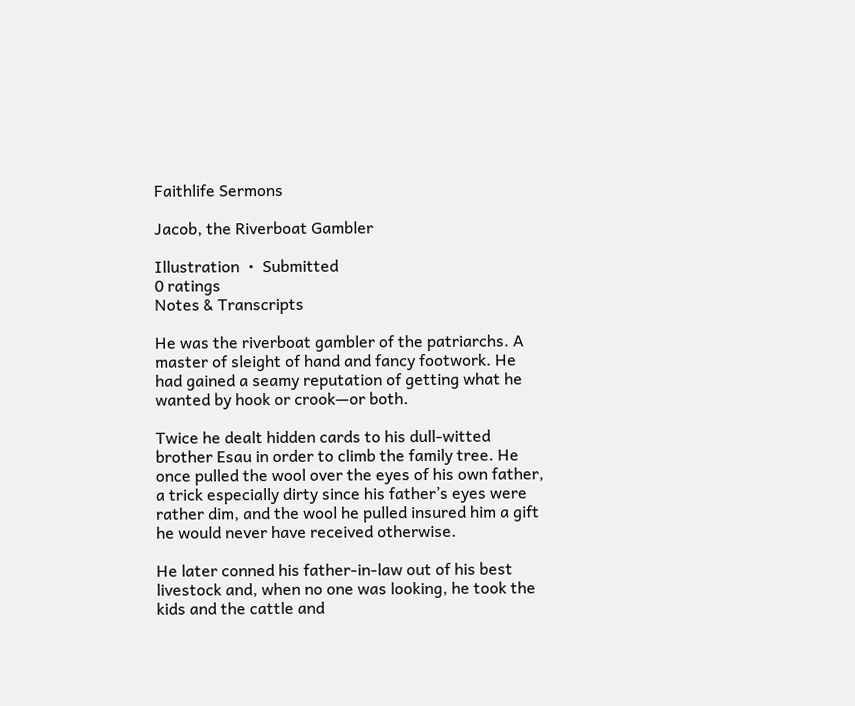Faithlife Sermons

Jacob, the Riverboat Gambler

Illustration  •  Submitted
0 ratings
Notes & Transcripts

He was the riverboat gambler of the patriarchs. A master of sleight of hand and fancy footwork. He had gained a seamy reputation of getting what he wanted by hook or crook—or both.

Twice he dealt hidden cards to his dull-witted brother Esau in order to climb the family tree. He once pulled the wool over the eyes of his own father, a trick especially dirty since his father’s eyes were rather dim, and the wool he pulled insured him a gift he would never have received otherwise.

He later conned his father-in-law out of his best livestock and, when no one was looking, he took the kids and the cattle and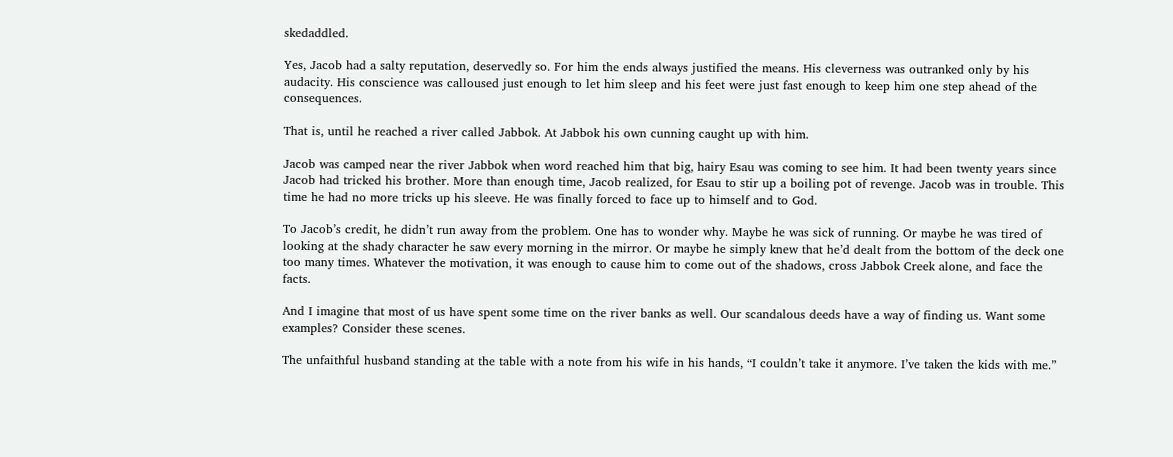skedaddled.

Yes, Jacob had a salty reputation, deservedly so. For him the ends always justified the means. His cleverness was outranked only by his audacity. His conscience was calloused just enough to let him sleep and his feet were just fast enough to keep him one step ahead of the consequences.

That is, until he reached a river called Jabbok. At Jabbok his own cunning caught up with him.

Jacob was camped near the river Jabbok when word reached him that big, hairy Esau was coming to see him. It had been twenty years since Jacob had tricked his brother. More than enough time, Jacob realized, for Esau to stir up a boiling pot of revenge. Jacob was in trouble. This time he had no more tricks up his sleeve. He was finally forced to face up to himself and to God.

To Jacob’s credit, he didn’t run away from the problem. One has to wonder why. Maybe he was sick of running. Or maybe he was tired of looking at the shady character he saw every morning in the mirror. Or maybe he simply knew that he’d dealt from the bottom of the deck one too many times. Whatever the motivation, it was enough to cause him to come out of the shadows, cross Jabbok Creek alone, and face the facts.

And I imagine that most of us have spent some time on the river banks as well. Our scandalous deeds have a way of finding us. Want some examples? Consider these scenes.

The unfaithful husband standing at the table with a note from his wife in his hands, “I couldn’t take it anymore. I’ve taken the kids with me.”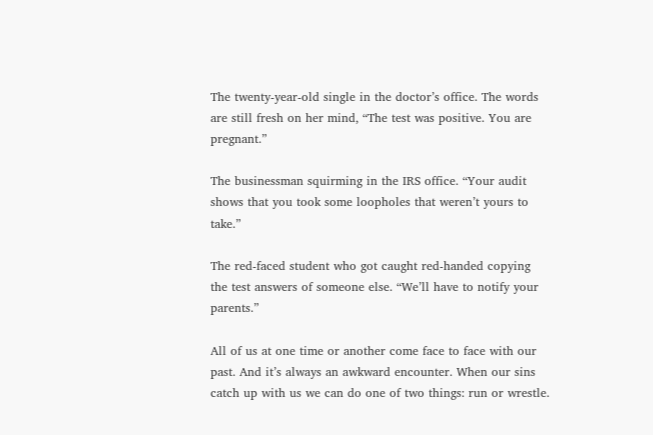The twenty-year-old single in the doctor’s office. The words are still fresh on her mind, “The test was positive. You are pregnant.”

The businessman squirming in the IRS office. “Your audit shows that you took some loopholes that weren’t yours to take.”

The red-faced student who got caught red-handed copying the test answers of someone else. “We’ll have to notify your parents.”

All of us at one time or another come face to face with our past. And it’s always an awkward encounter. When our sins catch up with us we can do one of two things: run or wrestle.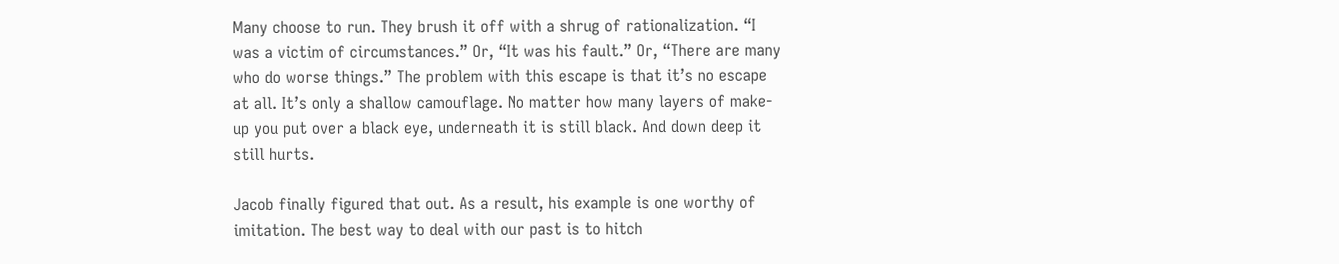Many choose to run. They brush it off with a shrug of rationalization. “I was a victim of circumstances.” Or, “It was his fault.” Or, “There are many who do worse things.” The problem with this escape is that it’s no escape at all. It’s only a shallow camouflage. No matter how many layers of make-up you put over a black eye, underneath it is still black. And down deep it still hurts.

Jacob finally figured that out. As a result, his example is one worthy of imitation. The best way to deal with our past is to hitch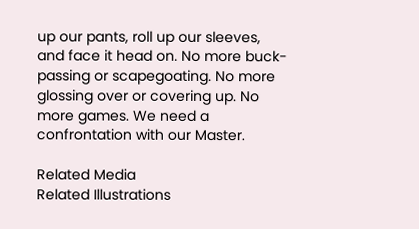up our pants, roll up our sleeves, and face it head on. No more buck-passing or scapegoating. No more glossing over or covering up. No more games. We need a confrontation with our Master.

Related Media
Related Illustrations